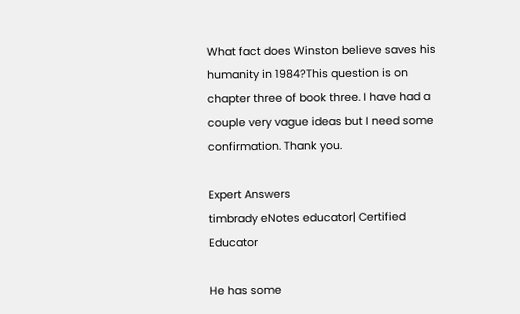What fact does Winston believe saves his humanity in 1984?This question is on chapter three of book three. I have had a couple very vague ideas but I need some confirmation. Thank you.

Expert Answers
timbrady eNotes educator| Certified Educator

He has some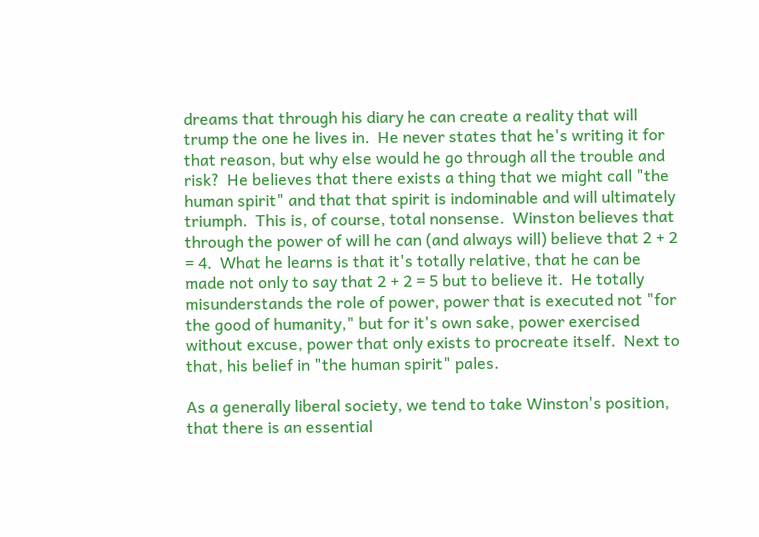dreams that through his diary he can create a reality that will trump the one he lives in.  He never states that he's writing it for that reason, but why else would he go through all the trouble and risk?  He believes that there exists a thing that we might call "the human spirit" and that that spirit is indominable and will ultimately triumph.  This is, of course, total nonsense.  Winston believes that through the power of will he can (and always will) believe that 2 + 2 = 4.  What he learns is that it's totally relative, that he can be made not only to say that 2 + 2 = 5 but to believe it.  He totally misunderstands the role of power, power that is executed not "for the good of humanity," but for it's own sake, power exercised without excuse, power that only exists to procreate itself.  Next to that, his belief in "the human spirit" pales.

As a generally liberal society, we tend to take Winston's position, that there is an essential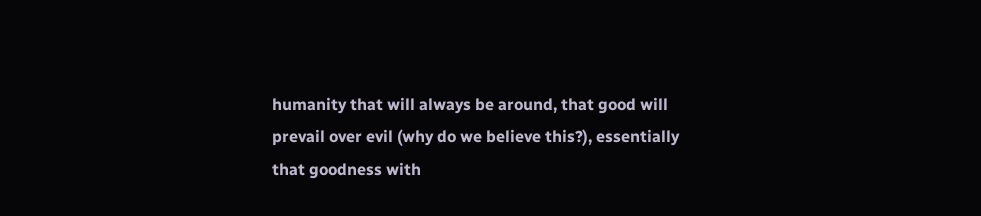humanity that will always be around, that good will prevail over evil (why do we believe this?), essentially that goodness with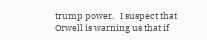trump power.   I suspect that Orwell is warning us that if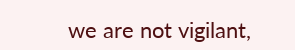we are not vigilant,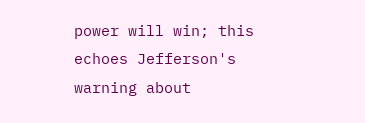power will win; this echoes Jefferson's warning about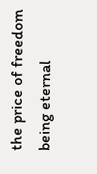the price of freedom being eternal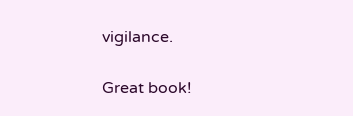vigilance.

Great book!